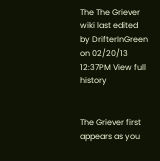The The Griever wiki last edited by DrifterInGreen on 02/20/13 12:37PM View full history


The Griever first appears as you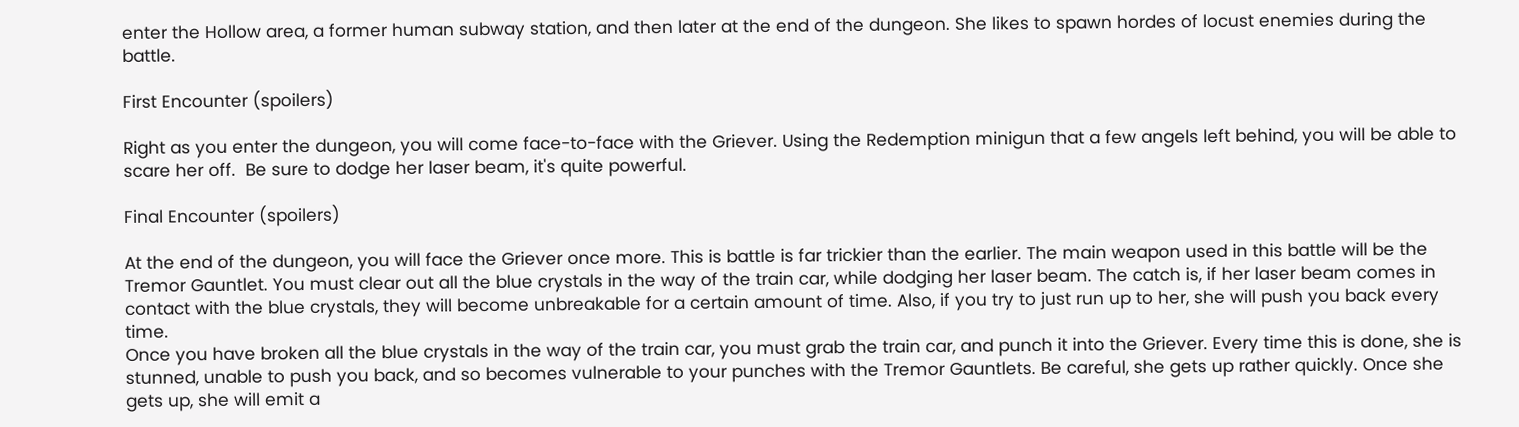enter the Hollow area, a former human subway station, and then later at the end of the dungeon. She likes to spawn hordes of locust enemies during the battle.

First Encounter (spoilers)

Right as you enter the dungeon, you will come face-to-face with the Griever. Using the Redemption minigun that a few angels left behind, you will be able to scare her off.  Be sure to dodge her laser beam, it's quite powerful.

Final Encounter (spoilers)

At the end of the dungeon, you will face the Griever once more. This is battle is far trickier than the earlier. The main weapon used in this battle will be the Tremor Gauntlet. You must clear out all the blue crystals in the way of the train car, while dodging her laser beam. The catch is, if her laser beam comes in contact with the blue crystals, they will become unbreakable for a certain amount of time. Also, if you try to just run up to her, she will push you back every time.
Once you have broken all the blue crystals in the way of the train car, you must grab the train car, and punch it into the Griever. Every time this is done, she is stunned, unable to push you back, and so becomes vulnerable to your punches with the Tremor Gauntlets. Be careful, she gets up rather quickly. Once she gets up, she will emit a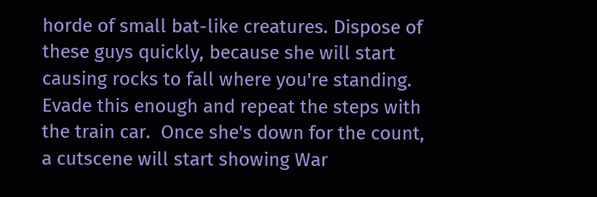horde of small bat-like creatures. Dispose of these guys quickly, because she will start causing rocks to fall where you're standing. Evade this enough and repeat the steps with the train car.  Once she's down for the count, a cutscene will start showing War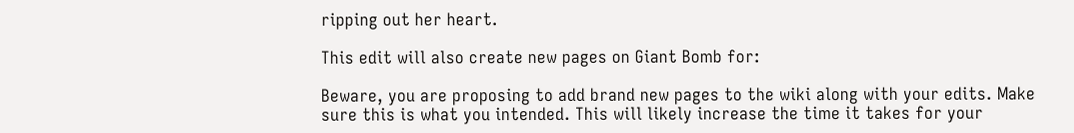ripping out her heart.

This edit will also create new pages on Giant Bomb for:

Beware, you are proposing to add brand new pages to the wiki along with your edits. Make sure this is what you intended. This will likely increase the time it takes for your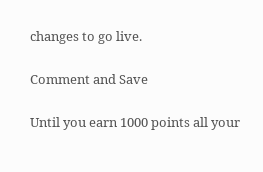changes to go live.

Comment and Save

Until you earn 1000 points all your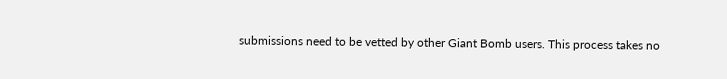submissions need to be vetted by other Giant Bomb users. This process takes no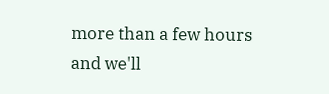more than a few hours and we'll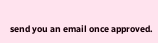send you an email once approved.